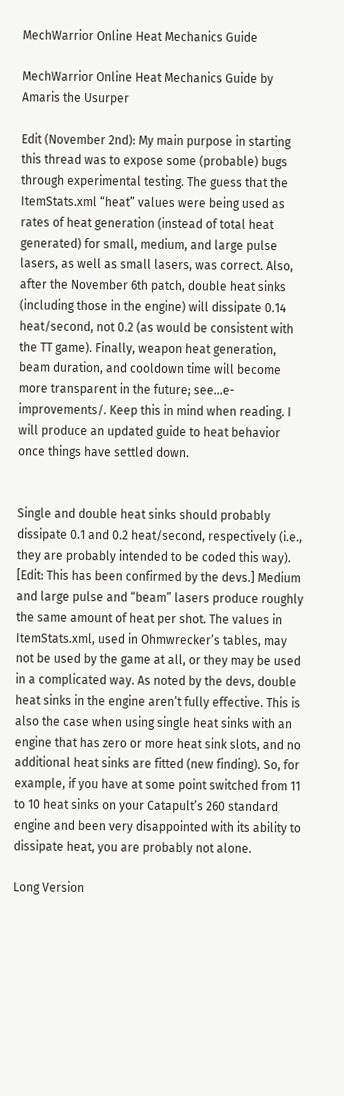MechWarrior Online Heat Mechanics Guide

MechWarrior Online Heat Mechanics Guide by Amaris the Usurper

Edit (November 2nd): My main purpose in starting this thread was to expose some (probable) bugs through experimental testing. The guess that the ItemStats.xml “heat” values were being used as rates of heat generation (instead of total heat generated) for small, medium, and large pulse lasers, as well as small lasers, was correct. Also, after the November 6th patch, double heat sinks (including those in the engine) will dissipate 0.14 heat/second, not 0.2 (as would be consistent with the TT game). Finally, weapon heat generation, beam duration, and cooldown time will become more transparent in the future; see…e-improvements/. Keep this in mind when reading. I will produce an updated guide to heat behavior once things have settled down.


Single and double heat sinks should probably dissipate 0.1 and 0.2 heat/second, respectively (i.e., they are probably intended to be coded this way). [Edit: This has been confirmed by the devs.] Medium and large pulse and “beam” lasers produce roughly the same amount of heat per shot. The values in ItemStats.xml, used in Ohmwrecker’s tables, may not be used by the game at all, or they may be used in a complicated way. As noted by the devs, double heat sinks in the engine aren’t fully effective. This is also the case when using single heat sinks with an engine that has zero or more heat sink slots, and no additional heat sinks are fitted (new finding). So, for example, if you have at some point switched from 11 to 10 heat sinks on your Catapult’s 260 standard engine and been very disappointed with its ability to dissipate heat, you are probably not alone.

Long Version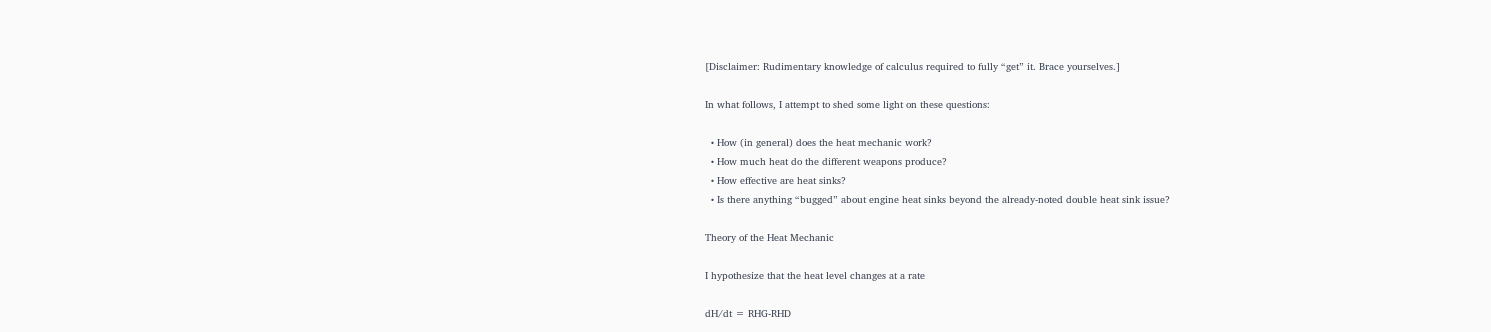[Disclaimer: Rudimentary knowledge of calculus required to fully “get” it. Brace yourselves.]

In what follows, I attempt to shed some light on these questions:

  • How (in general) does the heat mechanic work?
  • How much heat do the different weapons produce?
  • How effective are heat sinks?
  • Is there anything “bugged” about engine heat sinks beyond the already-noted double heat sink issue?

Theory of the Heat Mechanic

I hypothesize that the heat level changes at a rate

dH/dt = RHG-RHD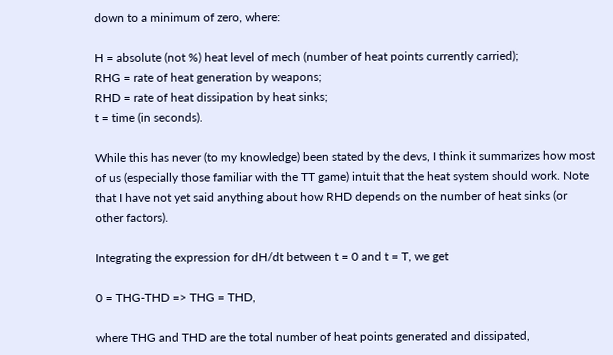down to a minimum of zero, where:

H = absolute (not %) heat level of mech (number of heat points currently carried);
RHG = rate of heat generation by weapons;
RHD = rate of heat dissipation by heat sinks;
t = time (in seconds).

While this has never (to my knowledge) been stated by the devs, I think it summarizes how most of us (especially those familiar with the TT game) intuit that the heat system should work. Note that I have not yet said anything about how RHD depends on the number of heat sinks (or other factors).

Integrating the expression for dH/dt between t = 0 and t = T, we get

0 = THG-THD => THG = THD,

where THG and THD are the total number of heat points generated and dissipated,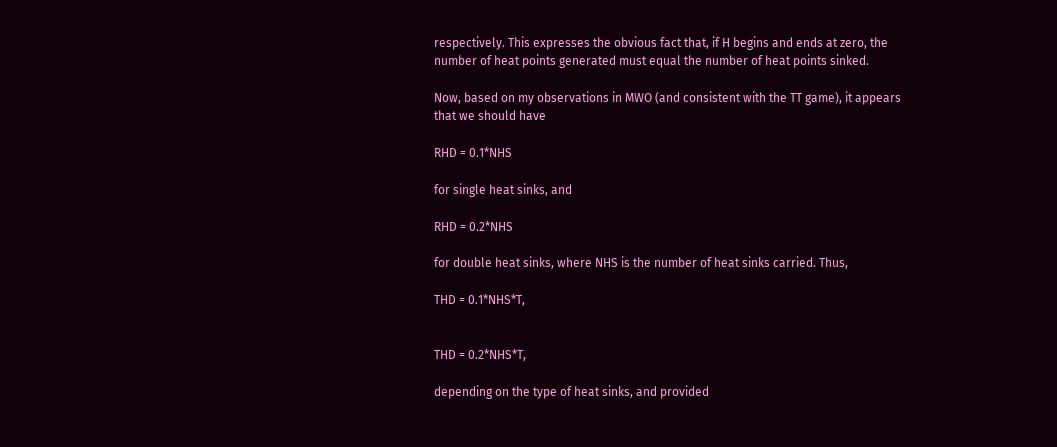respectively. This expresses the obvious fact that, if H begins and ends at zero, the number of heat points generated must equal the number of heat points sinked.

Now, based on my observations in MWO (and consistent with the TT game), it appears that we should have

RHD = 0.1*NHS

for single heat sinks, and

RHD = 0.2*NHS

for double heat sinks, where NHS is the number of heat sinks carried. Thus,

THD = 0.1*NHS*T,


THD = 0.2*NHS*T,

depending on the type of heat sinks, and provided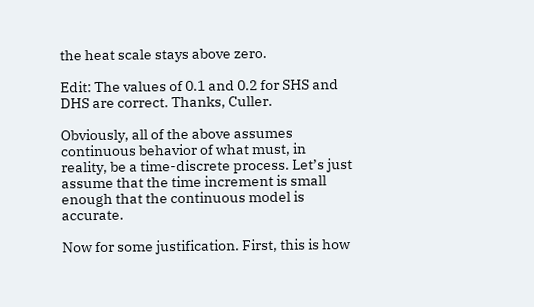the heat scale stays above zero.

Edit: The values of 0.1 and 0.2 for SHS and DHS are correct. Thanks, Culler.

Obviously, all of the above assumes continuous behavior of what must, in reality, be a time-discrete process. Let’s just assume that the time increment is small enough that the continuous model is accurate.

Now for some justification. First, this is how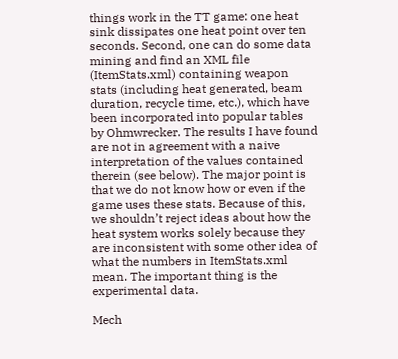things work in the TT game: one heat sink dissipates one heat point over ten seconds. Second, one can do some data mining and find an XML file (ItemStats.xml) containing weapon stats (including heat generated, beam duration, recycle time, etc.), which have been incorporated into popular tables by Ohmwrecker. The results I have found are not in agreement with a naive interpretation of the values contained therein (see below). The major point is that we do not know how or even if the game uses these stats. Because of this, we shouldn’t reject ideas about how the heat system works solely because they are inconsistent with some other idea of what the numbers in ItemStats.xml mean. The important thing is the experimental data.

Mech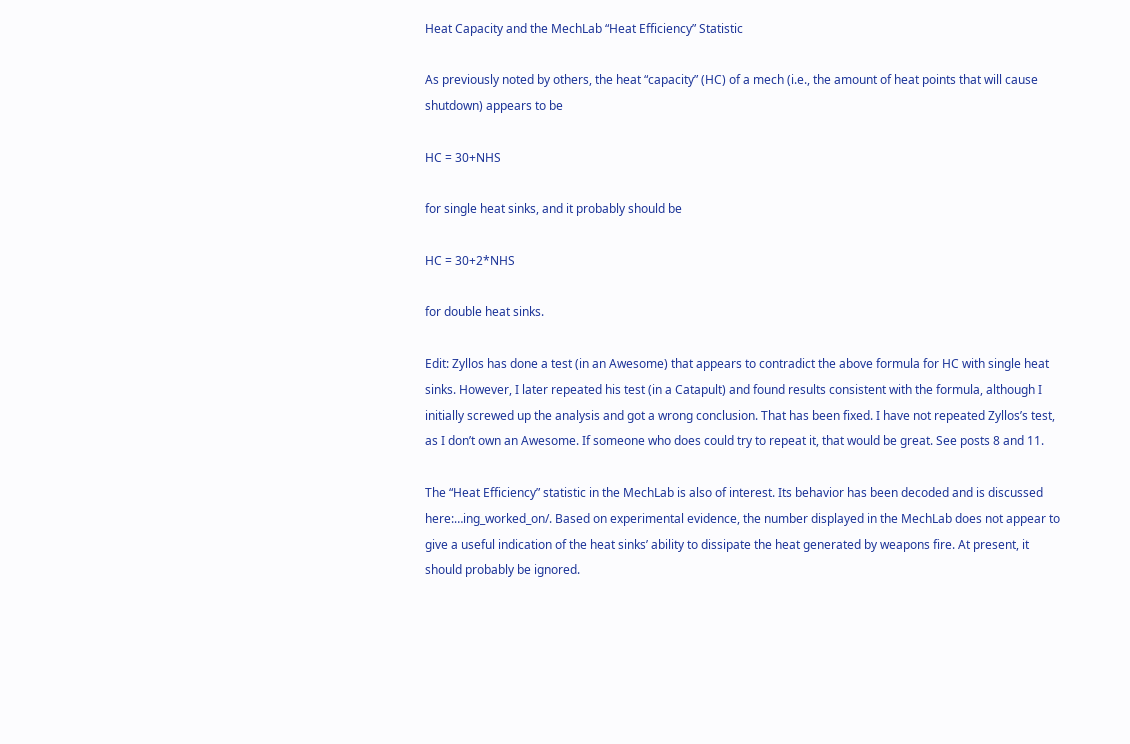Heat Capacity and the MechLab “Heat Efficiency” Statistic

As previously noted by others, the heat “capacity” (HC) of a mech (i.e., the amount of heat points that will cause shutdown) appears to be

HC = 30+NHS

for single heat sinks, and it probably should be

HC = 30+2*NHS

for double heat sinks.

Edit: Zyllos has done a test (in an Awesome) that appears to contradict the above formula for HC with single heat sinks. However, I later repeated his test (in a Catapult) and found results consistent with the formula, although I initially screwed up the analysis and got a wrong conclusion. That has been fixed. I have not repeated Zyllos’s test, as I don’t own an Awesome. If someone who does could try to repeat it, that would be great. See posts 8 and 11.

The “Heat Efficiency” statistic in the MechLab is also of interest. Its behavior has been decoded and is discussed here:…ing_worked_on/. Based on experimental evidence, the number displayed in the MechLab does not appear to give a useful indication of the heat sinks’ ability to dissipate the heat generated by weapons fire. At present, it should probably be ignored.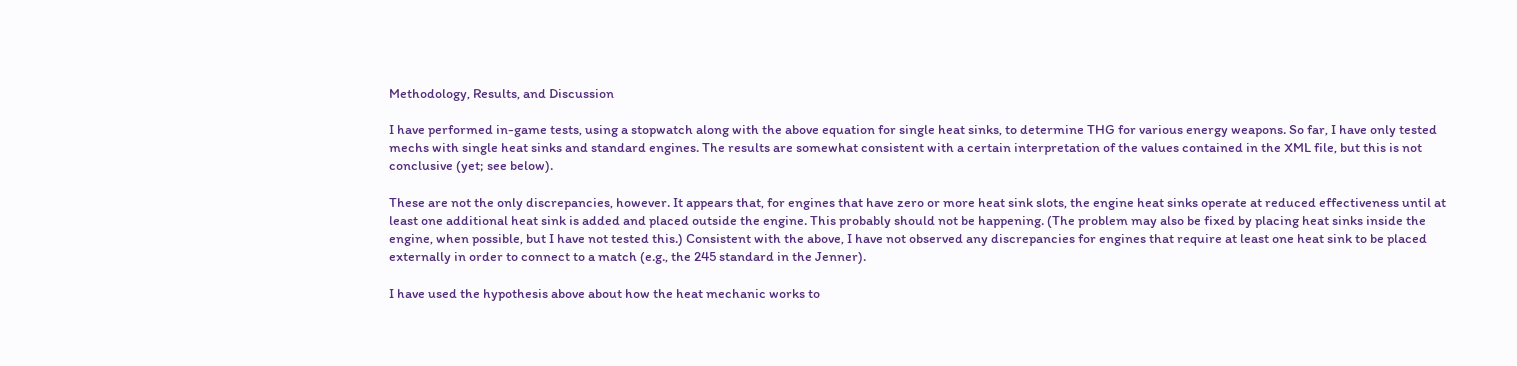Methodology, Results, and Discussion

I have performed in-game tests, using a stopwatch along with the above equation for single heat sinks, to determine THG for various energy weapons. So far, I have only tested mechs with single heat sinks and standard engines. The results are somewhat consistent with a certain interpretation of the values contained in the XML file, but this is not conclusive (yet; see below).

These are not the only discrepancies, however. It appears that, for engines that have zero or more heat sink slots, the engine heat sinks operate at reduced effectiveness until at least one additional heat sink is added and placed outside the engine. This probably should not be happening. (The problem may also be fixed by placing heat sinks inside the engine, when possible, but I have not tested this.) Consistent with the above, I have not observed any discrepancies for engines that require at least one heat sink to be placed externally in order to connect to a match (e.g., the 245 standard in the Jenner).

I have used the hypothesis above about how the heat mechanic works to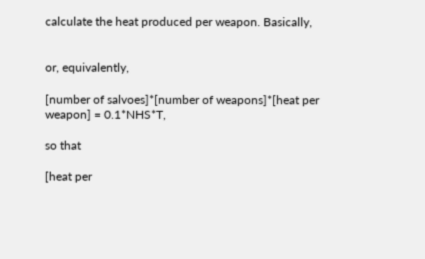calculate the heat produced per weapon. Basically,


or, equivalently,

[number of salvoes]*[number of weapons]*[heat per weapon] = 0.1*NHS*T,

so that

[heat per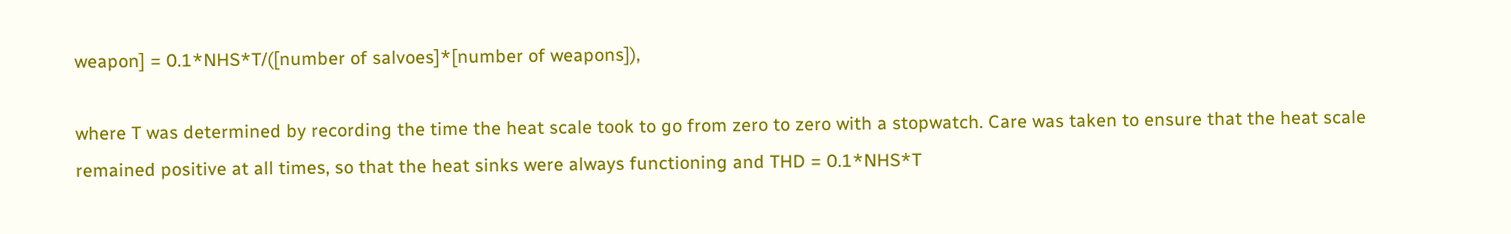weapon] = 0.1*NHS*T/([number of salvoes]*[number of weapons]),

where T was determined by recording the time the heat scale took to go from zero to zero with a stopwatch. Care was taken to ensure that the heat scale remained positive at all times, so that the heat sinks were always functioning and THD = 0.1*NHS*T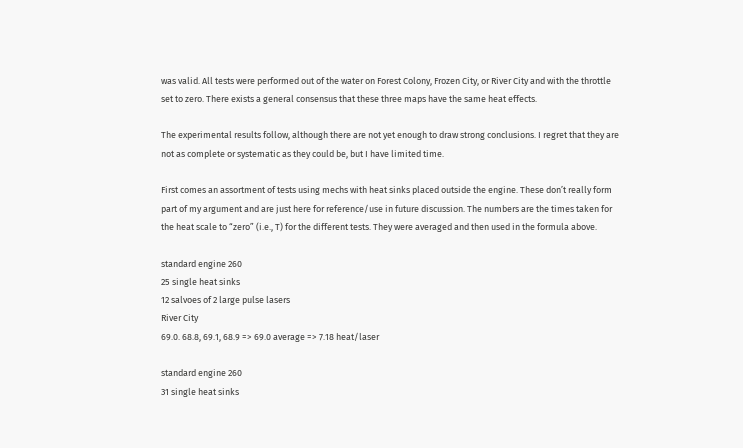was valid. All tests were performed out of the water on Forest Colony, Frozen City, or River City and with the throttle set to zero. There exists a general consensus that these three maps have the same heat effects.

The experimental results follow, although there are not yet enough to draw strong conclusions. I regret that they are not as complete or systematic as they could be, but I have limited time.

First comes an assortment of tests using mechs with heat sinks placed outside the engine. These don’t really form part of my argument and are just here for reference/use in future discussion. The numbers are the times taken for the heat scale to “zero” (i.e., T) for the different tests. They were averaged and then used in the formula above.

standard engine 260
25 single heat sinks
12 salvoes of 2 large pulse lasers
River City
69.0. 68.8, 69.1, 68.9 => 69.0 average => 7.18 heat/laser

standard engine 260
31 single heat sinks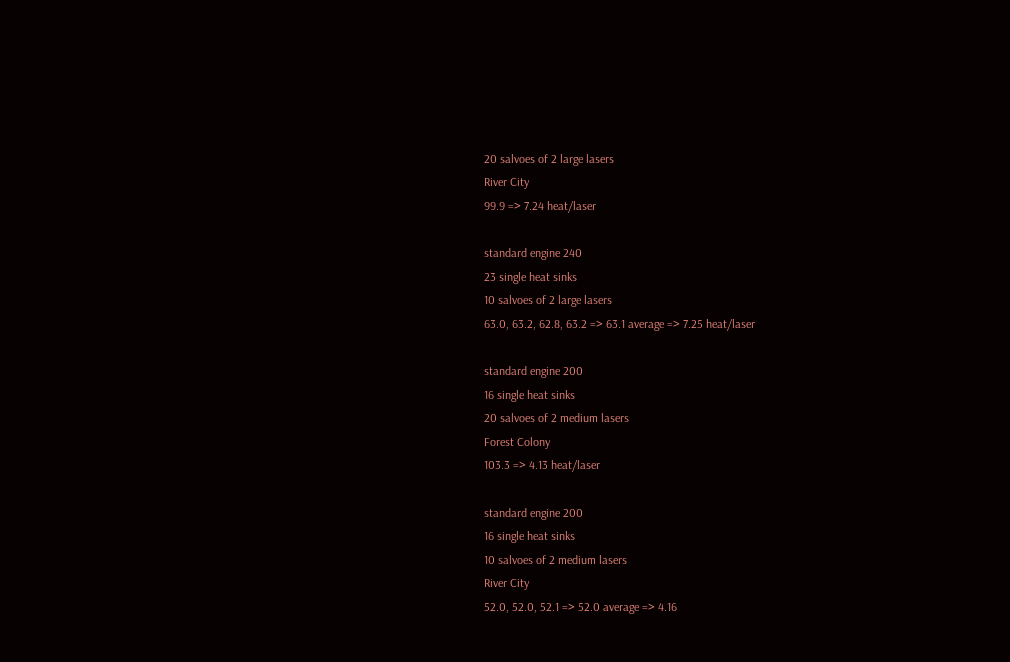20 salvoes of 2 large lasers
River City
99.9 => 7.24 heat/laser

standard engine 240
23 single heat sinks
10 salvoes of 2 large lasers
63.0, 63.2, 62.8, 63.2 => 63.1 average => 7.25 heat/laser

standard engine 200
16 single heat sinks
20 salvoes of 2 medium lasers
Forest Colony
103.3 => 4.13 heat/laser

standard engine 200
16 single heat sinks
10 salvoes of 2 medium lasers
River City
52.0, 52.0, 52.1 => 52.0 average => 4.16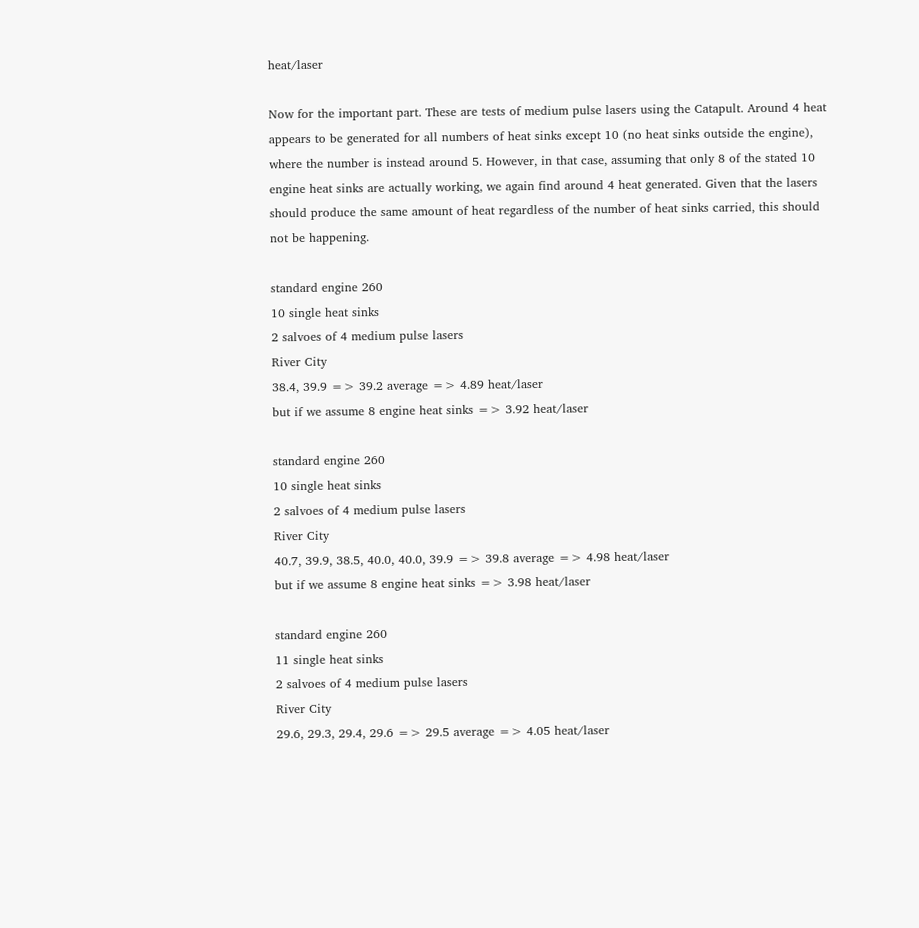heat/laser

Now for the important part. These are tests of medium pulse lasers using the Catapult. Around 4 heat appears to be generated for all numbers of heat sinks except 10 (no heat sinks outside the engine), where the number is instead around 5. However, in that case, assuming that only 8 of the stated 10 engine heat sinks are actually working, we again find around 4 heat generated. Given that the lasers should produce the same amount of heat regardless of the number of heat sinks carried, this should not be happening.

standard engine 260
10 single heat sinks
2 salvoes of 4 medium pulse lasers
River City
38.4, 39.9 => 39.2 average => 4.89 heat/laser
but if we assume 8 engine heat sinks => 3.92 heat/laser

standard engine 260
10 single heat sinks
2 salvoes of 4 medium pulse lasers
River City
40.7, 39.9, 38.5, 40.0, 40.0, 39.9 => 39.8 average => 4.98 heat/laser
but if we assume 8 engine heat sinks => 3.98 heat/laser

standard engine 260
11 single heat sinks
2 salvoes of 4 medium pulse lasers
River City
29.6, 29.3, 29.4, 29.6 => 29.5 average => 4.05 heat/laser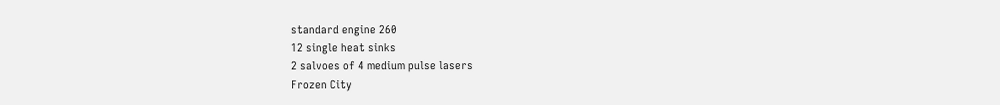standard engine 260
12 single heat sinks
2 salvoes of 4 medium pulse lasers
Frozen City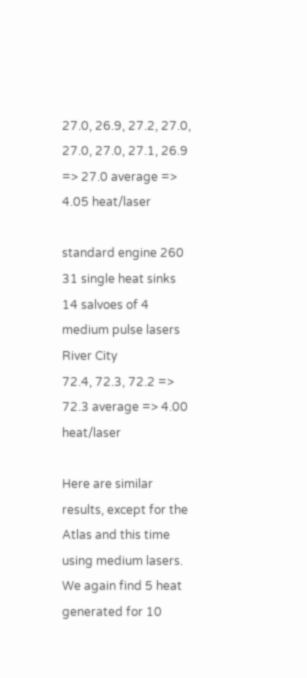27.0, 26.9, 27.2, 27.0, 27.0, 27.0, 27.1, 26.9 => 27.0 average => 4.05 heat/laser

standard engine 260
31 single heat sinks
14 salvoes of 4 medium pulse lasers
River City
72.4, 72.3, 72.2 => 72.3 average => 4.00 heat/laser

Here are similar results, except for the Atlas and this time using medium lasers. We again find 5 heat generated for 10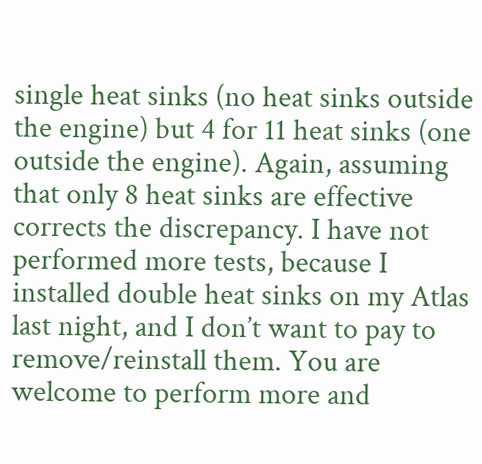single heat sinks (no heat sinks outside the engine) but 4 for 11 heat sinks (one outside the engine). Again, assuming that only 8 heat sinks are effective corrects the discrepancy. I have not performed more tests, because I installed double heat sinks on my Atlas last night, and I don’t want to pay to remove/reinstall them. You are welcome to perform more and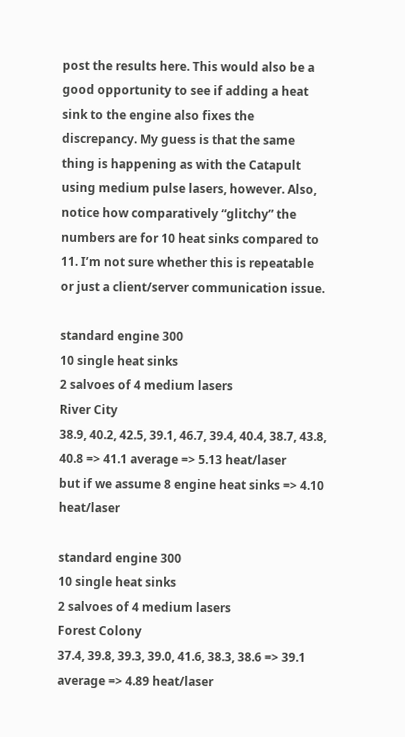post the results here. This would also be a good opportunity to see if adding a heat sink to the engine also fixes the discrepancy. My guess is that the same thing is happening as with the Catapult using medium pulse lasers, however. Also, notice how comparatively “glitchy” the numbers are for 10 heat sinks compared to 11. I’m not sure whether this is repeatable or just a client/server communication issue.

standard engine 300
10 single heat sinks
2 salvoes of 4 medium lasers
River City
38.9, 40.2, 42.5, 39.1, 46.7, 39.4, 40.4, 38.7, 43.8, 40.8 => 41.1 average => 5.13 heat/laser
but if we assume 8 engine heat sinks => 4.10 heat/laser

standard engine 300
10 single heat sinks
2 salvoes of 4 medium lasers
Forest Colony
37.4, 39.8, 39.3, 39.0, 41.6, 38.3, 38.6 => 39.1 average => 4.89 heat/laser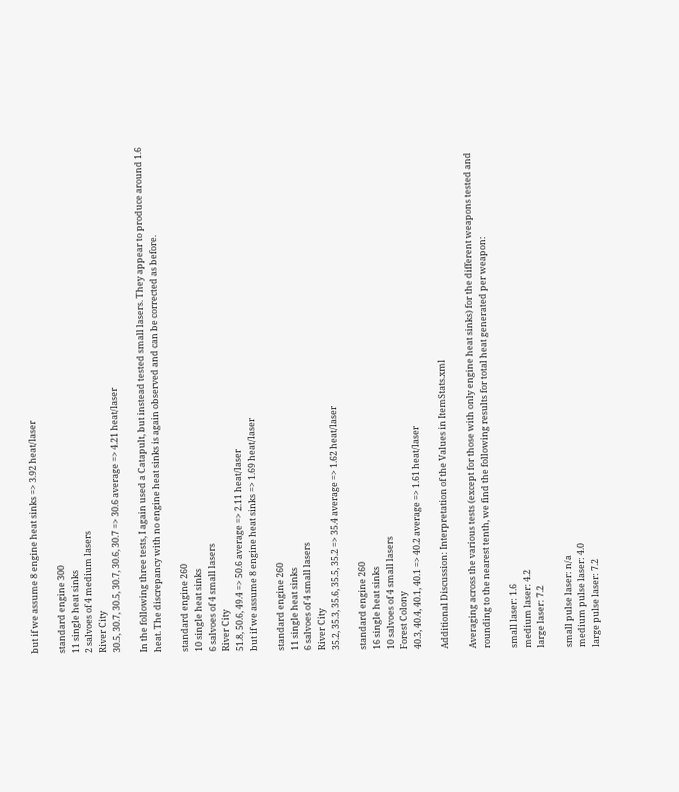but if we assume 8 engine heat sinks => 3.92 heat/laser

standard engine 300
11 single heat sinks
2 salvoes of 4 medium lasers
River City
30.5, 30.7, 30.5, 30.7, 30.6, 30.7 => 30.6 average => 4.21 heat/laser

In the following three tests, I again used a Catapult, but instead tested small lasers. They appear to produce around 1.6 heat. The discrepancy with no engine heat sinks is again observed and can be corrected as before.

standard engine 260
10 single heat sinks
6 salvoes of 4 small lasers
River City
51.8, 50.6, 49.4 => 50.6 average => 2.11 heat/laser
but if we assume 8 engine heat sinks => 1.69 heat/laser

standard engine 260
11 single heat sinks
6 salvoes of 4 small lasers
River City
35.2, 35.3, 35.6, 35.5, 35.2 => 35.4 average => 1.62 heat/laser

standard engine 260
16 single heat sinks
10 salvoes of 4 small lasers
Forest Colony
40.3, 40.4, 40.1, 40.1 => 40.2 average => 1.61 heat/laser

Additional Discussion: Interpretation of the Values in ItemStats.xml

Averaging across the various tests (except for those with only engine heat sinks) for the different weapons tested and rounding to the nearest tenth, we find the following results for total heat generated per weapon:

small laser: 1.6
medium laser: 4.2
large laser: 7.2

small pulse laser: n/a
medium pulse laser: 4.0
large pulse laser: 7.2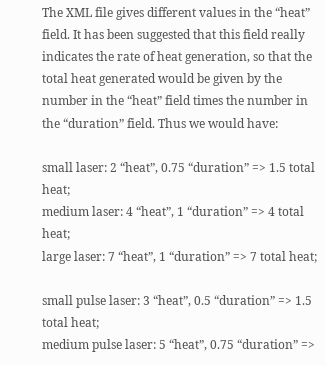The XML file gives different values in the “heat” field. It has been suggested that this field really indicates the rate of heat generation, so that the total heat generated would be given by the number in the “heat” field times the number in the “duration” field. Thus we would have:

small laser: 2 “heat”, 0.75 “duration” => 1.5 total heat;
medium laser: 4 “heat”, 1 “duration” => 4 total heat;
large laser: 7 “heat”, 1 “duration” => 7 total heat;

small pulse laser: 3 “heat”, 0.5 “duration” => 1.5 total heat;
medium pulse laser: 5 “heat”, 0.75 “duration” =>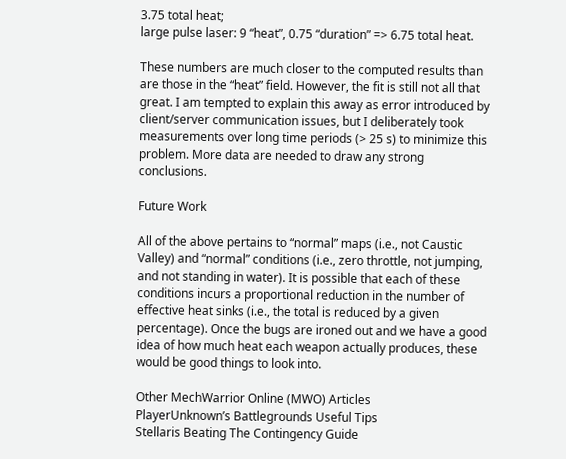3.75 total heat;
large pulse laser: 9 “heat”, 0.75 “duration” => 6.75 total heat.

These numbers are much closer to the computed results than are those in the “heat” field. However, the fit is still not all that great. I am tempted to explain this away as error introduced by client/server communication issues, but I deliberately took measurements over long time periods (> 25 s) to minimize this problem. More data are needed to draw any strong conclusions.

Future Work

All of the above pertains to “normal” maps (i.e., not Caustic Valley) and “normal” conditions (i.e., zero throttle, not jumping, and not standing in water). It is possible that each of these conditions incurs a proportional reduction in the number of effective heat sinks (i.e., the total is reduced by a given percentage). Once the bugs are ironed out and we have a good idea of how much heat each weapon actually produces, these would be good things to look into.

Other MechWarrior Online (MWO) Articles
PlayerUnknown’s Battlegrounds Useful Tips
Stellaris Beating The Contingency Guide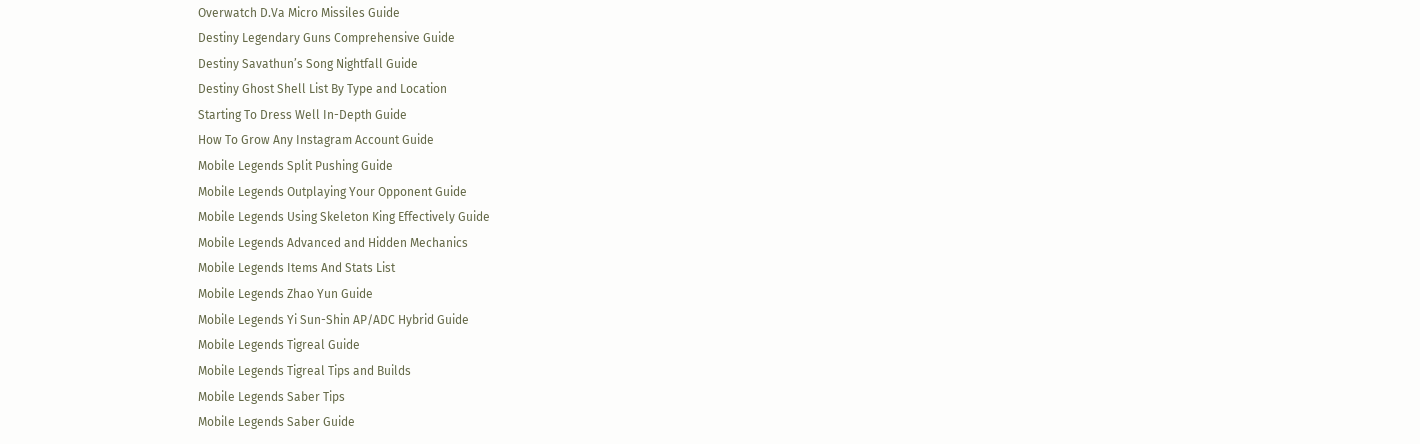Overwatch D.Va Micro Missiles Guide
Destiny Legendary Guns Comprehensive Guide
Destiny Savathun’s Song Nightfall Guide
Destiny Ghost Shell List By Type and Location
Starting To Dress Well In-Depth Guide
How To Grow Any Instagram Account Guide
Mobile Legends Split Pushing Guide
Mobile Legends Outplaying Your Opponent Guide
Mobile Legends Using Skeleton King Effectively Guide
Mobile Legends Advanced and Hidden Mechanics
Mobile Legends Items And Stats List
Mobile Legends Zhao Yun Guide
Mobile Legends Yi Sun-Shin AP/ADC Hybrid Guide
Mobile Legends Tigreal Guide
Mobile Legends Tigreal Tips and Builds
Mobile Legends Saber Tips
Mobile Legends Saber Guide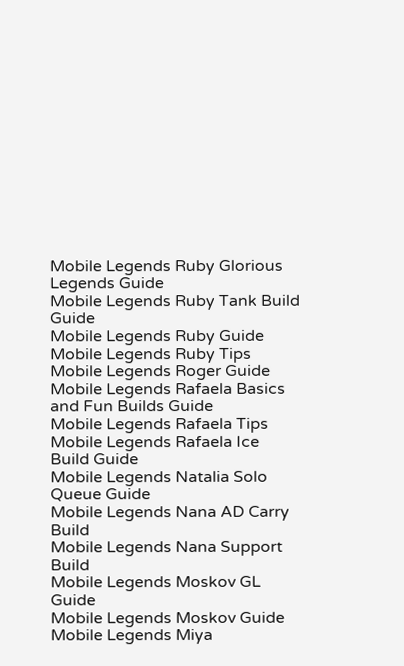Mobile Legends Ruby Glorious Legends Guide
Mobile Legends Ruby Tank Build Guide
Mobile Legends Ruby Guide
Mobile Legends Ruby Tips
Mobile Legends Roger Guide
Mobile Legends Rafaela Basics and Fun Builds Guide
Mobile Legends Rafaela Tips
Mobile Legends Rafaela Ice Build Guide
Mobile Legends Natalia Solo Queue Guide
Mobile Legends Nana AD Carry Build
Mobile Legends Nana Support Build
Mobile Legends Moskov GL Guide
Mobile Legends Moskov Guide
Mobile Legends Miya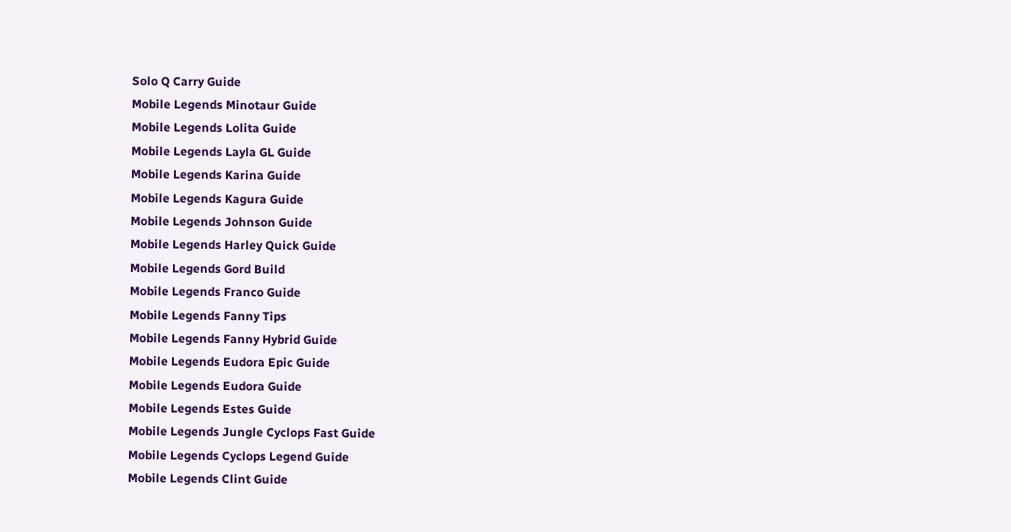Solo Q Carry Guide
Mobile Legends Minotaur Guide
Mobile Legends Lolita Guide
Mobile Legends Layla GL Guide
Mobile Legends Karina Guide
Mobile Legends Kagura Guide
Mobile Legends Johnson Guide
Mobile Legends Harley Quick Guide
Mobile Legends Gord Build
Mobile Legends Franco Guide
Mobile Legends Fanny Tips
Mobile Legends Fanny Hybrid Guide
Mobile Legends Eudora Epic Guide
Mobile Legends Eudora Guide
Mobile Legends Estes Guide
Mobile Legends Jungle Cyclops Fast Guide
Mobile Legends Cyclops Legend Guide
Mobile Legends Clint Guide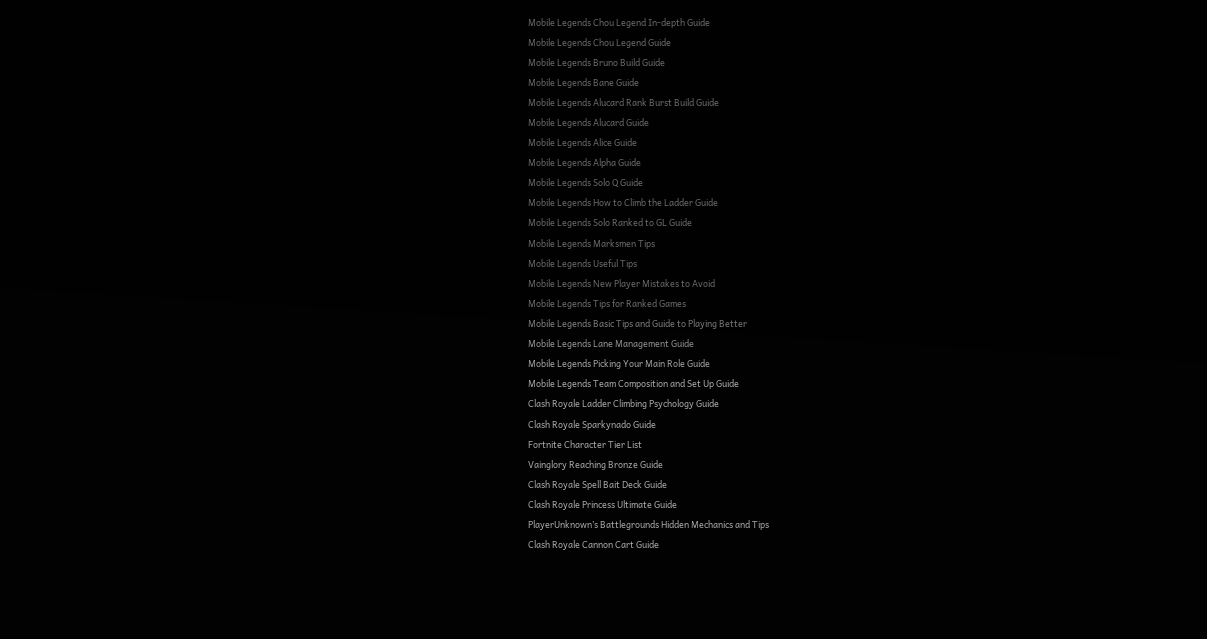Mobile Legends Chou Legend In-depth Guide
Mobile Legends Chou Legend Guide
Mobile Legends Bruno Build Guide
Mobile Legends Bane Guide
Mobile Legends Alucard Rank Burst Build Guide
Mobile Legends Alucard Guide
Mobile Legends Alice Guide
Mobile Legends Alpha Guide
Mobile Legends Solo Q Guide
Mobile Legends How to Climb the Ladder Guide
Mobile Legends Solo Ranked to GL Guide
Mobile Legends Marksmen Tips
Mobile Legends Useful Tips
Mobile Legends New Player Mistakes to Avoid
Mobile Legends Tips for Ranked Games
Mobile Legends Basic Tips and Guide to Playing Better
Mobile Legends Lane Management Guide
Mobile Legends Picking Your Main Role Guide
Mobile Legends Team Composition and Set Up Guide
Clash Royale Ladder Climbing Psychology Guide
Clash Royale Sparkynado Guide
Fortnite Character Tier List
Vainglory Reaching Bronze Guide
Clash Royale Spell Bait Deck Guide
Clash Royale Princess Ultimate Guide
PlayerUnknown’s Battlegrounds Hidden Mechanics and Tips
Clash Royale Cannon Cart Guide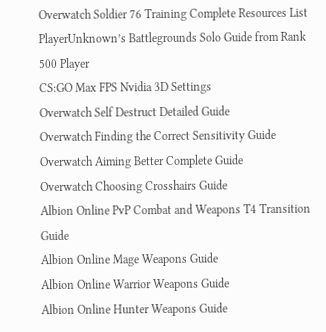Overwatch Soldier 76 Training Complete Resources List
PlayerUnknown’s Battlegrounds Solo Guide from Rank 500 Player
CS:GO Max FPS Nvidia 3D Settings
Overwatch Self Destruct Detailed Guide
Overwatch Finding the Correct Sensitivity Guide
Overwatch Aiming Better Complete Guide
Overwatch Choosing Crosshairs Guide
Albion Online PvP Combat and Weapons T4 Transition Guide
Albion Online Mage Weapons Guide
Albion Online Warrior Weapons Guide
Albion Online Hunter Weapons Guide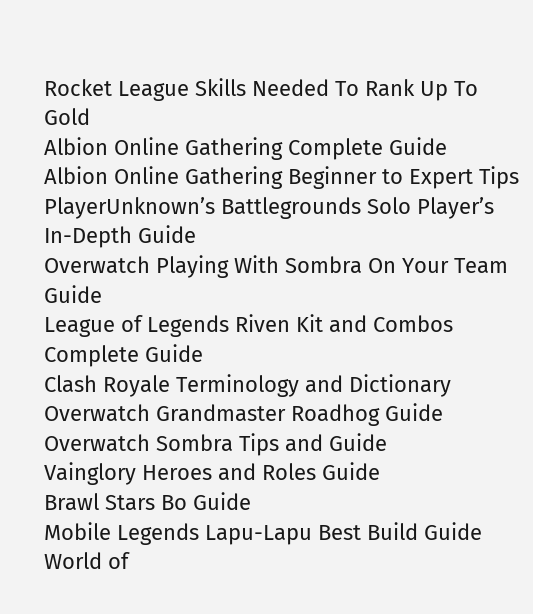Rocket League Skills Needed To Rank Up To Gold
Albion Online Gathering Complete Guide
Albion Online Gathering Beginner to Expert Tips
PlayerUnknown’s Battlegrounds Solo Player’s In-Depth Guide
Overwatch Playing With Sombra On Your Team Guide
League of Legends Riven Kit and Combos Complete Guide
Clash Royale Terminology and Dictionary
Overwatch Grandmaster Roadhog Guide
Overwatch Sombra Tips and Guide
Vainglory Heroes and Roles Guide
Brawl Stars Bo Guide
Mobile Legends Lapu-Lapu Best Build Guide
World of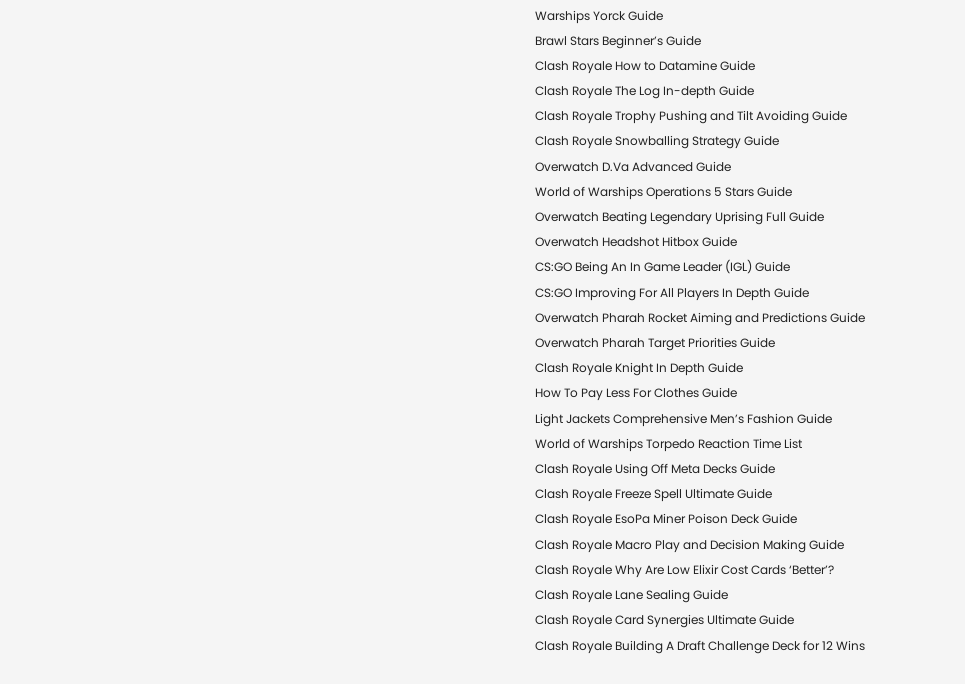Warships Yorck Guide
Brawl Stars Beginner’s Guide
Clash Royale How to Datamine Guide
Clash Royale The Log In-depth Guide
Clash Royale Trophy Pushing and Tilt Avoiding Guide
Clash Royale Snowballing Strategy Guide
Overwatch D.Va Advanced Guide
World of Warships Operations 5 Stars Guide
Overwatch Beating Legendary Uprising Full Guide
Overwatch Headshot Hitbox Guide
CS:GO Being An In Game Leader (IGL) Guide
CS:GO Improving For All Players In Depth Guide
Overwatch Pharah Rocket Aiming and Predictions Guide
Overwatch Pharah Target Priorities Guide
Clash Royale Knight In Depth Guide
How To Pay Less For Clothes Guide
Light Jackets Comprehensive Men’s Fashion Guide
World of Warships Torpedo Reaction Time List
Clash Royale Using Off Meta Decks Guide
Clash Royale Freeze Spell Ultimate Guide
Clash Royale EsoPa Miner Poison Deck Guide
Clash Royale Macro Play and Decision Making Guide
Clash Royale Why Are Low Elixir Cost Cards ‘Better’?
Clash Royale Lane Sealing Guide
Clash Royale Card Synergies Ultimate Guide
Clash Royale Building A Draft Challenge Deck for 12 Wins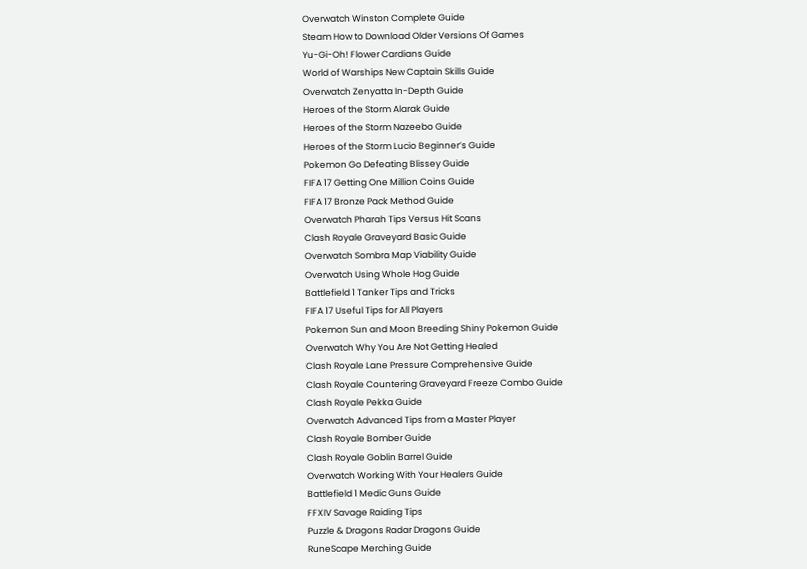Overwatch Winston Complete Guide
Steam How to Download Older Versions Of Games
Yu-Gi-Oh! Flower Cardians Guide
World of Warships New Captain Skills Guide
Overwatch Zenyatta In-Depth Guide
Heroes of the Storm Alarak Guide
Heroes of the Storm Nazeebo Guide
Heroes of the Storm Lucio Beginner’s Guide
Pokemon Go Defeating Blissey Guide
FIFA 17 Getting One Million Coins Guide
FIFA 17 Bronze Pack Method Guide
Overwatch Pharah Tips Versus Hit Scans
Clash Royale Graveyard Basic Guide
Overwatch Sombra Map Viability Guide
Overwatch Using Whole Hog Guide
Battlefield 1 Tanker Tips and Tricks
FIFA 17 Useful Tips for All Players
Pokemon Sun and Moon Breeding Shiny Pokemon Guide
Overwatch Why You Are Not Getting Healed
Clash Royale Lane Pressure Comprehensive Guide
Clash Royale Countering Graveyard Freeze Combo Guide
Clash Royale Pekka Guide
Overwatch Advanced Tips from a Master Player
Clash Royale Bomber Guide
Clash Royale Goblin Barrel Guide
Overwatch Working With Your Healers Guide
Battlefield 1 Medic Guns Guide
FFXIV Savage Raiding Tips
Puzzle & Dragons Radar Dragons Guide
RuneScape Merching Guide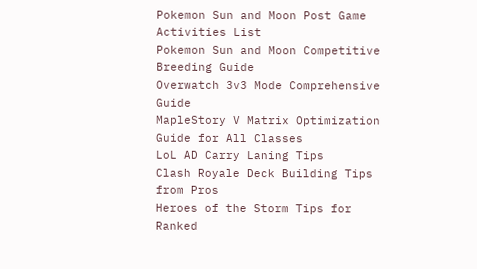Pokemon Sun and Moon Post Game Activities List
Pokemon Sun and Moon Competitive Breeding Guide
Overwatch 3v3 Mode Comprehensive Guide
MapleStory V Matrix Optimization Guide for All Classes
LoL AD Carry Laning Tips
Clash Royale Deck Building Tips from Pros
Heroes of the Storm Tips for Ranked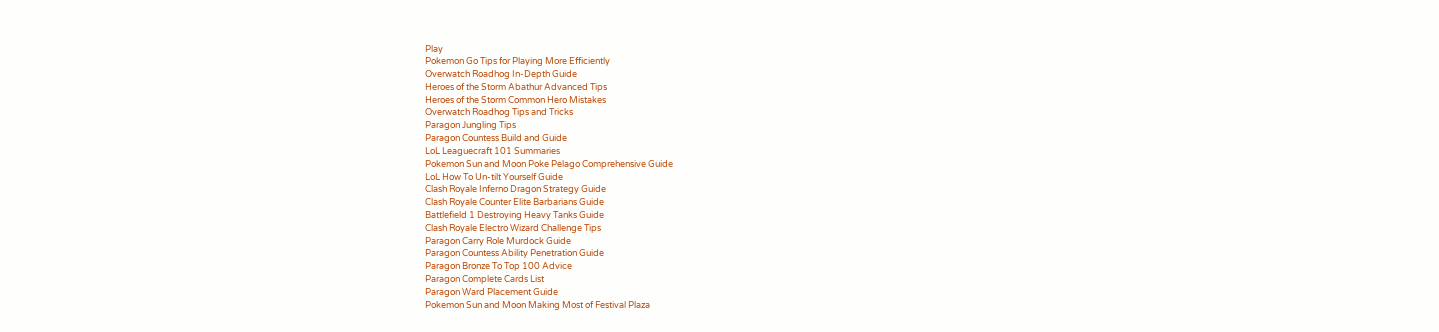Play
Pokemon Go Tips for Playing More Efficiently
Overwatch Roadhog In-Depth Guide
Heroes of the Storm Abathur Advanced Tips
Heroes of the Storm Common Hero Mistakes
Overwatch Roadhog Tips and Tricks
Paragon Jungling Tips
Paragon Countess Build and Guide
LoL Leaguecraft 101 Summaries
Pokemon Sun and Moon Poke Pelago Comprehensive Guide
LoL How To Un-tilt Yourself Guide
Clash Royale Inferno Dragon Strategy Guide
Clash Royale Counter Elite Barbarians Guide
Battlefield 1 Destroying Heavy Tanks Guide
Clash Royale Electro Wizard Challenge Tips
Paragon Carry Role Murdock Guide
Paragon Countess Ability Penetration Guide
Paragon Bronze To Top 100 Advice
Paragon Complete Cards List
Paragon Ward Placement Guide
Pokemon Sun and Moon Making Most of Festival Plaza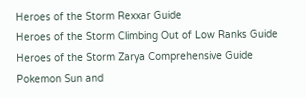Heroes of the Storm Rexxar Guide
Heroes of the Storm Climbing Out of Low Ranks Guide
Heroes of the Storm Zarya Comprehensive Guide
Pokemon Sun and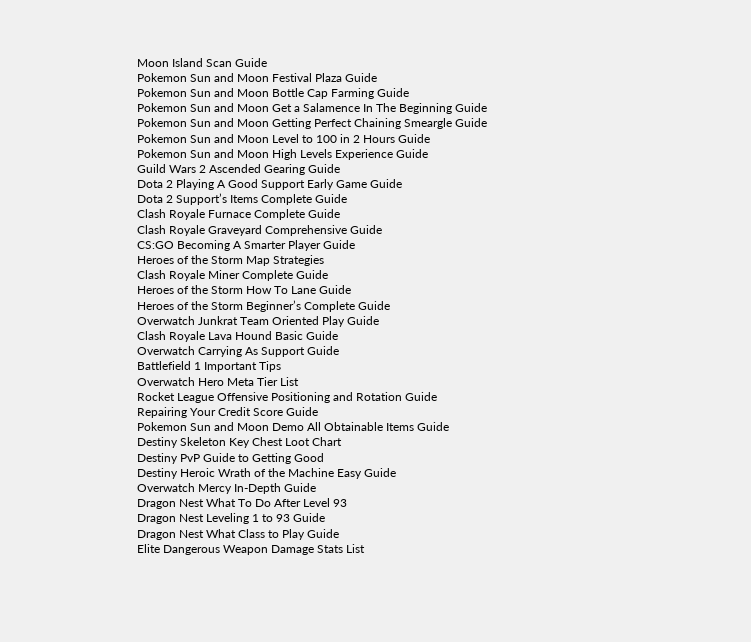Moon Island Scan Guide
Pokemon Sun and Moon Festival Plaza Guide
Pokemon Sun and Moon Bottle Cap Farming Guide
Pokemon Sun and Moon Get a Salamence In The Beginning Guide
Pokemon Sun and Moon Getting Perfect Chaining Smeargle Guide
Pokemon Sun and Moon Level to 100 in 2 Hours Guide
Pokemon Sun and Moon High Levels Experience Guide
Guild Wars 2 Ascended Gearing Guide
Dota 2 Playing A Good Support Early Game Guide
Dota 2 Support’s Items Complete Guide
Clash Royale Furnace Complete Guide
Clash Royale Graveyard Comprehensive Guide
CS:GO Becoming A Smarter Player Guide
Heroes of the Storm Map Strategies
Clash Royale Miner Complete Guide
Heroes of the Storm How To Lane Guide
Heroes of the Storm Beginner’s Complete Guide
Overwatch Junkrat Team Oriented Play Guide
Clash Royale Lava Hound Basic Guide
Overwatch Carrying As Support Guide
Battlefield 1 Important Tips
Overwatch Hero Meta Tier List
Rocket League Offensive Positioning and Rotation Guide
Repairing Your Credit Score Guide
Pokemon Sun and Moon Demo All Obtainable Items Guide
Destiny Skeleton Key Chest Loot Chart
Destiny PvP Guide to Getting Good
Destiny Heroic Wrath of the Machine Easy Guide
Overwatch Mercy In-Depth Guide
Dragon Nest What To Do After Level 93
Dragon Nest Leveling 1 to 93 Guide
Dragon Nest What Class to Play Guide
Elite Dangerous Weapon Damage Stats List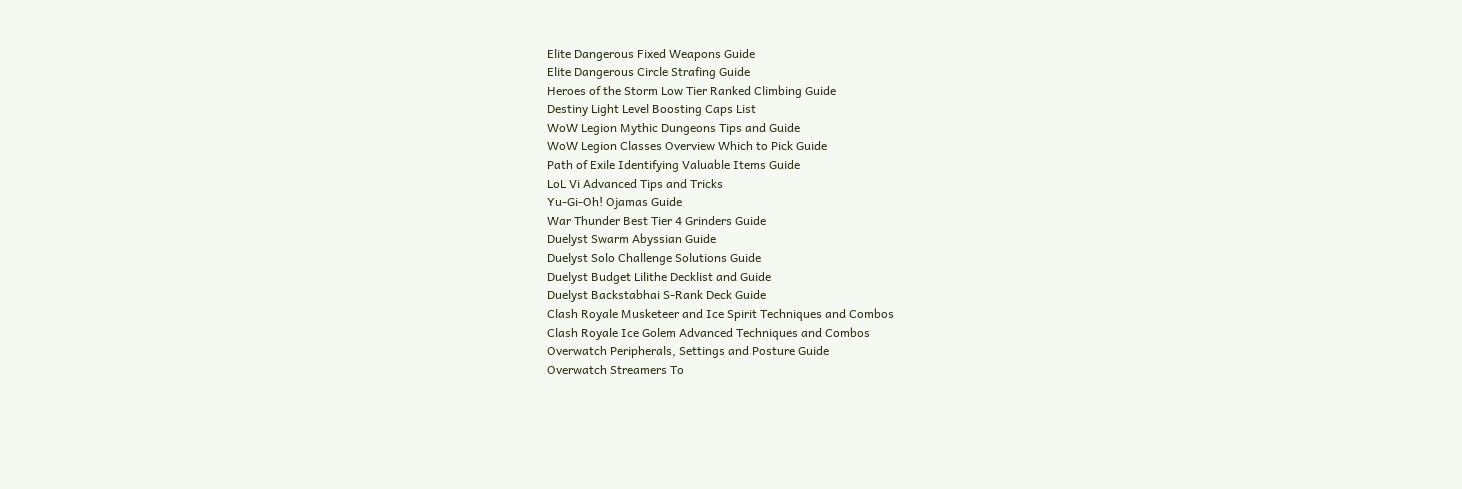Elite Dangerous Fixed Weapons Guide
Elite Dangerous Circle Strafing Guide
Heroes of the Storm Low Tier Ranked Climbing Guide
Destiny Light Level Boosting Caps List
WoW Legion Mythic Dungeons Tips and Guide
WoW Legion Classes Overview Which to Pick Guide
Path of Exile Identifying Valuable Items Guide
LoL Vi Advanced Tips and Tricks
Yu-Gi-Oh! Ojamas Guide
War Thunder Best Tier 4 Grinders Guide
Duelyst Swarm Abyssian Guide
Duelyst Solo Challenge Solutions Guide
Duelyst Budget Lilithe Decklist and Guide
Duelyst Backstabhai S-Rank Deck Guide
Clash Royale Musketeer and Ice Spirit Techniques and Combos
Clash Royale Ice Golem Advanced Techniques and Combos
Overwatch Peripherals, Settings and Posture Guide
Overwatch Streamers To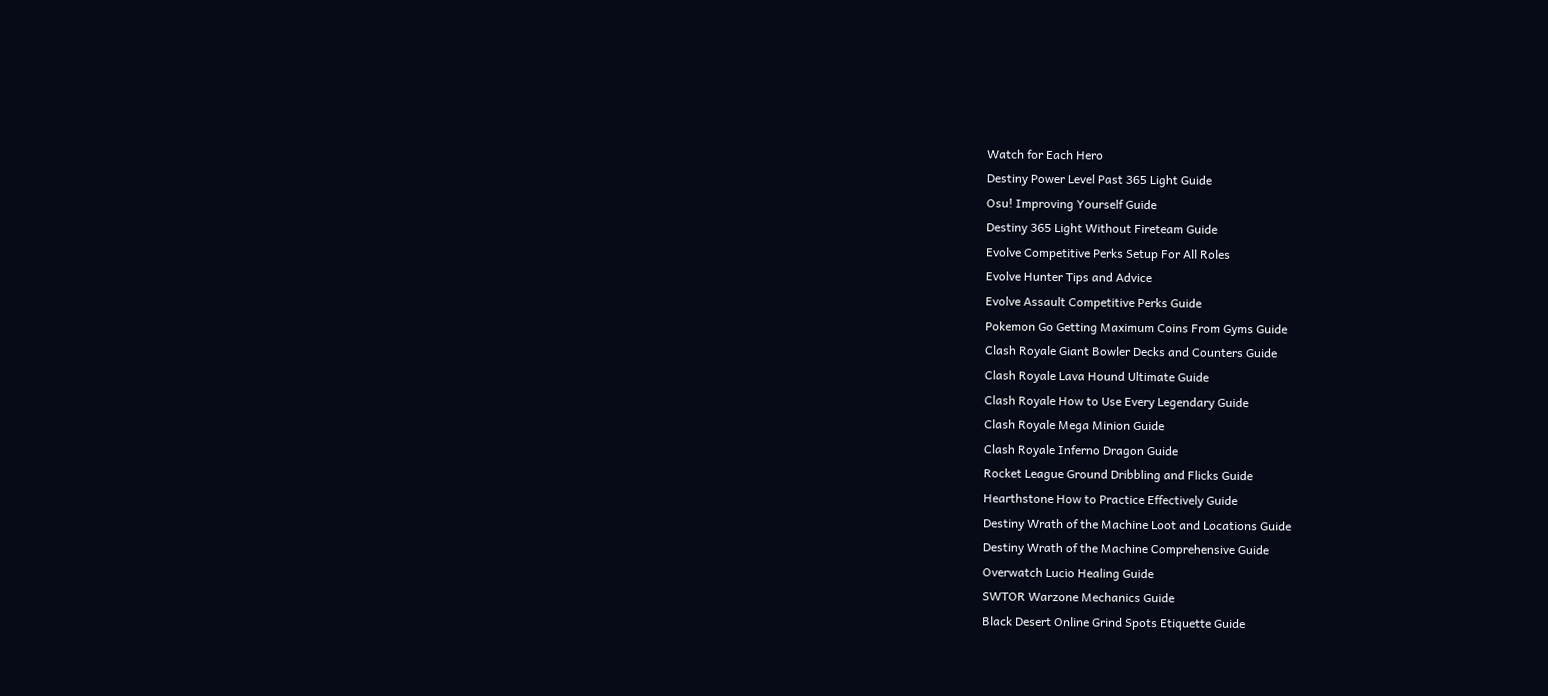Watch for Each Hero
Destiny Power Level Past 365 Light Guide
Osu! Improving Yourself Guide
Destiny 365 Light Without Fireteam Guide
Evolve Competitive Perks Setup For All Roles
Evolve Hunter Tips and Advice
Evolve Assault Competitive Perks Guide
Pokemon Go Getting Maximum Coins From Gyms Guide
Clash Royale Giant Bowler Decks and Counters Guide
Clash Royale Lava Hound Ultimate Guide
Clash Royale How to Use Every Legendary Guide
Clash Royale Mega Minion Guide
Clash Royale Inferno Dragon Guide
Rocket League Ground Dribbling and Flicks Guide
Hearthstone How to Practice Effectively Guide
Destiny Wrath of the Machine Loot and Locations Guide
Destiny Wrath of the Machine Comprehensive Guide
Overwatch Lucio Healing Guide
SWTOR Warzone Mechanics Guide
Black Desert Online Grind Spots Etiquette Guide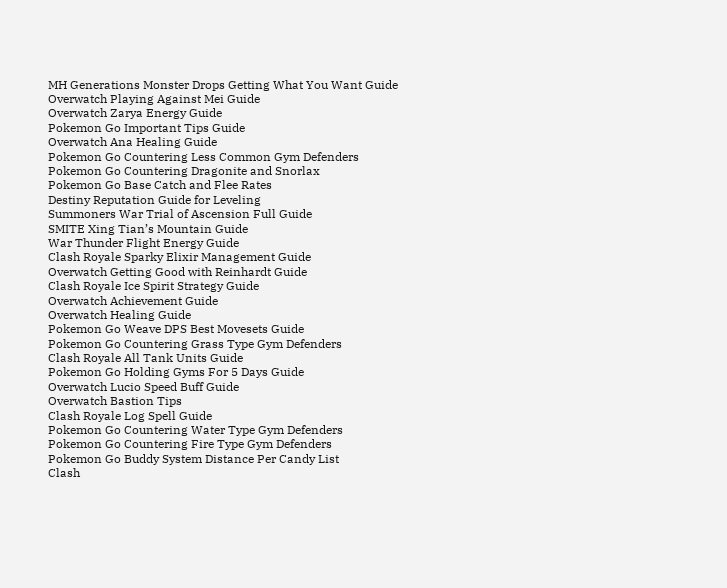MH Generations Monster Drops Getting What You Want Guide
Overwatch Playing Against Mei Guide
Overwatch Zarya Energy Guide
Pokemon Go Important Tips Guide
Overwatch Ana Healing Guide
Pokemon Go Countering Less Common Gym Defenders
Pokemon Go Countering Dragonite and Snorlax
Pokemon Go Base Catch and Flee Rates
Destiny Reputation Guide for Leveling
Summoners War Trial of Ascension Full Guide
SMITE Xing Tian’s Mountain Guide
War Thunder Flight Energy Guide
Clash Royale Sparky Elixir Management Guide
Overwatch Getting Good with Reinhardt Guide
Clash Royale Ice Spirit Strategy Guide
Overwatch Achievement Guide
Overwatch Healing Guide
Pokemon Go Weave DPS Best Movesets Guide
Pokemon Go Countering Grass Type Gym Defenders
Clash Royale All Tank Units Guide
Pokemon Go Holding Gyms For 5 Days Guide
Overwatch Lucio Speed Buff Guide
Overwatch Bastion Tips
Clash Royale Log Spell Guide
Pokemon Go Countering Water Type Gym Defenders
Pokemon Go Countering Fire Type Gym Defenders
Pokemon Go Buddy System Distance Per Candy List
Clash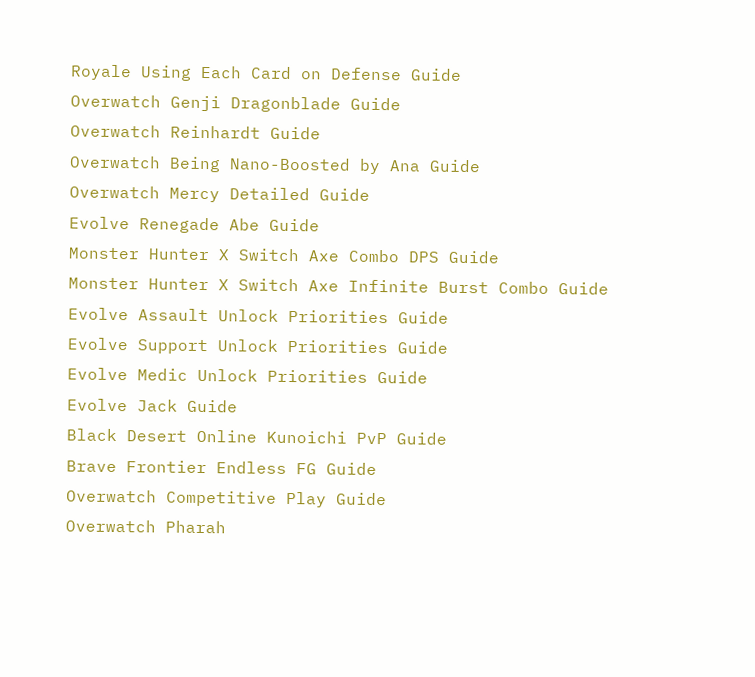Royale Using Each Card on Defense Guide
Overwatch Genji Dragonblade Guide
Overwatch Reinhardt Guide
Overwatch Being Nano-Boosted by Ana Guide
Overwatch Mercy Detailed Guide
Evolve Renegade Abe Guide
Monster Hunter X Switch Axe Combo DPS Guide
Monster Hunter X Switch Axe Infinite Burst Combo Guide
Evolve Assault Unlock Priorities Guide
Evolve Support Unlock Priorities Guide
Evolve Medic Unlock Priorities Guide
Evolve Jack Guide
Black Desert Online Kunoichi PvP Guide
Brave Frontier Endless FG Guide
Overwatch Competitive Play Guide
Overwatch Pharah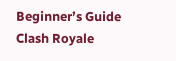Beginner’s Guide
Clash Royale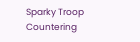Sparky Troop Countering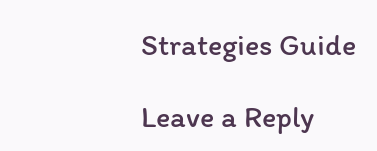Strategies Guide

Leave a Reply